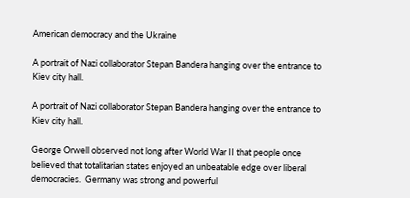American democracy and the Ukraine

A portrait of Nazi collaborator Stepan Bandera hanging over the entrance to Kiev city hall.

A portrait of Nazi collaborator Stepan Bandera hanging over the entrance to Kiev city hall.

George Orwell observed not long after World War II that people once believed that totalitarian states enjoyed an unbeatable edge over liberal democracies.  Germany was strong and powerful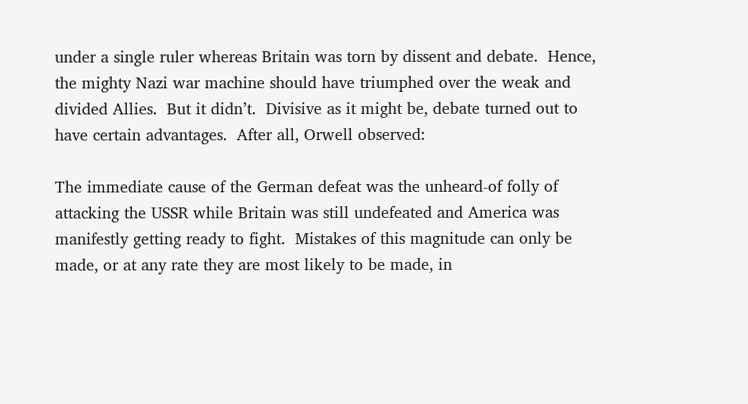under a single ruler whereas Britain was torn by dissent and debate.  Hence, the mighty Nazi war machine should have triumphed over the weak and divided Allies.  But it didn’t.  Divisive as it might be, debate turned out to have certain advantages.  After all, Orwell observed:

The immediate cause of the German defeat was the unheard-of folly of attacking the USSR while Britain was still undefeated and America was manifestly getting ready to fight.  Mistakes of this magnitude can only be made, or at any rate they are most likely to be made, in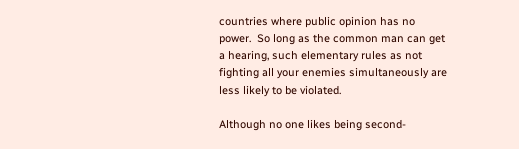countries where public opinion has no power.  So long as the common man can get a hearing, such elementary rules as not fighting all your enemies simultaneously are less likely to be violated.

Although no one likes being second-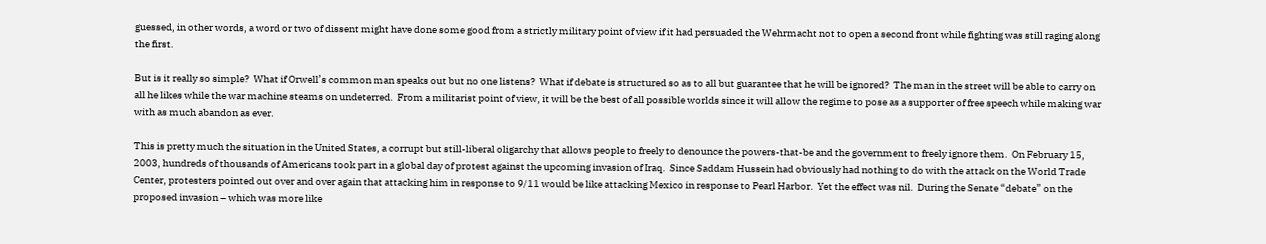guessed, in other words, a word or two of dissent might have done some good from a strictly military point of view if it had persuaded the Wehrmacht not to open a second front while fighting was still raging along the first.

But is it really so simple?  What if Orwell’s common man speaks out but no one listens?  What if debate is structured so as to all but guarantee that he will be ignored?  The man in the street will be able to carry on all he likes while the war machine steams on undeterred.  From a militarist point of view, it will be the best of all possible worlds since it will allow the regime to pose as a supporter of free speech while making war with as much abandon as ever.

This is pretty much the situation in the United States, a corrupt but still-liberal oligarchy that allows people to freely to denounce the powers-that-be and the government to freely ignore them.  On February 15, 2003, hundreds of thousands of Americans took part in a global day of protest against the upcoming invasion of Iraq.  Since Saddam Hussein had obviously had nothing to do with the attack on the World Trade Center, protesters pointed out over and over again that attacking him in response to 9/11 would be like attacking Mexico in response to Pearl Harbor.  Yet the effect was nil.  During the Senate “debate” on the proposed invasion – which was more like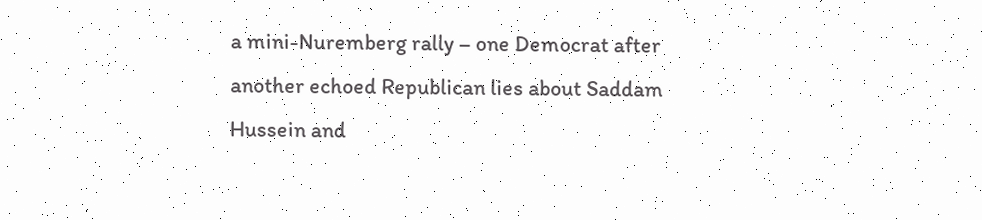a mini-Nuremberg rally – one Democrat after another echoed Republican lies about Saddam Hussein and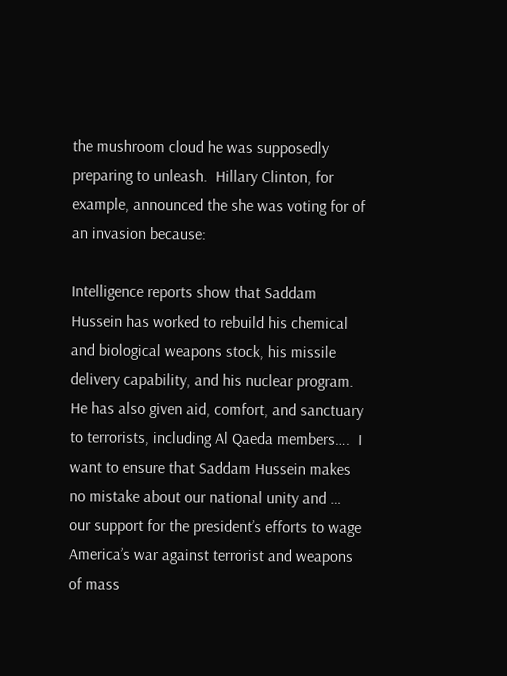the mushroom cloud he was supposedly preparing to unleash.  Hillary Clinton, for example, announced the she was voting for of an invasion because:

Intelligence reports show that Saddam Hussein has worked to rebuild his chemical and biological weapons stock, his missile delivery capability, and his nuclear program.  He has also given aid, comfort, and sanctuary to terrorists, including Al Qaeda members….  I want to ensure that Saddam Hussein makes no mistake about our national unity and … our support for the president’s efforts to wage America’s war against terrorist and weapons of mass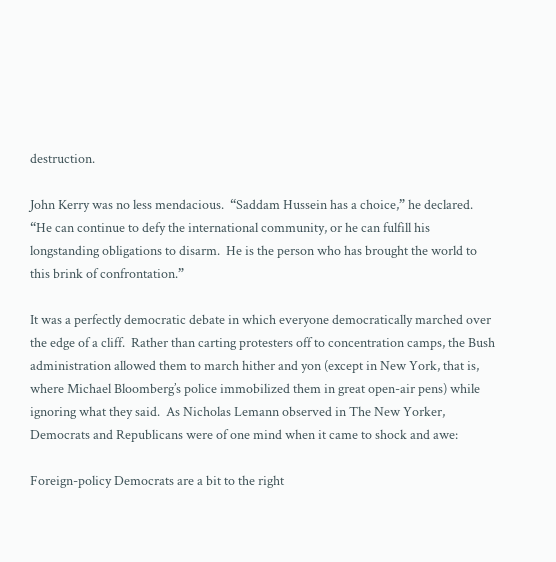destruction.

John Kerry was no less mendacious.  “Saddam Hussein has a choice,” he declared.  “He can continue to defy the international community, or he can fulfill his longstanding obligations to disarm.  He is the person who has brought the world to this brink of confrontation.”

It was a perfectly democratic debate in which everyone democratically marched over the edge of a cliff.  Rather than carting protesters off to concentration camps, the Bush administration allowed them to march hither and yon (except in New York, that is, where Michael Bloomberg’s police immobilized them in great open-air pens) while ignoring what they said.  As Nicholas Lemann observed in The New Yorker, Democrats and Republicans were of one mind when it came to shock and awe:

Foreign-policy Democrats are a bit to the right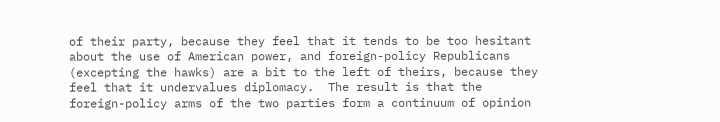of their party, because they feel that it tends to be too hesitant about the use of American power, and foreign-policy Republicans (excepting the hawks) are a bit to the left of theirs, because they feel that it undervalues diplomacy.  The result is that the foreign-policy arms of the two parties form a continuum of opinion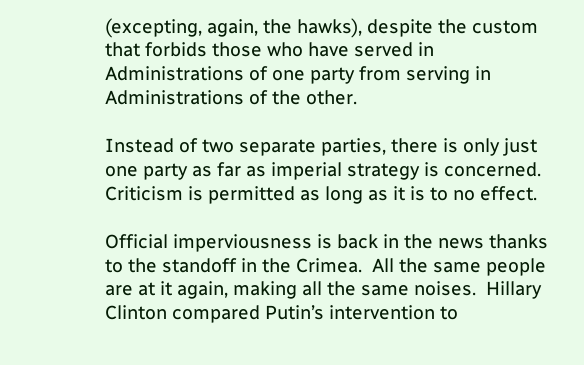(excepting, again, the hawks), despite the custom that forbids those who have served in Administrations of one party from serving in Administrations of the other.

Instead of two separate parties, there is only just one party as far as imperial strategy is concerned.  Criticism is permitted as long as it is to no effect.

Official imperviousness is back in the news thanks to the standoff in the Crimea.  All the same people are at it again, making all the same noises.  Hillary Clinton compared Putin’s intervention to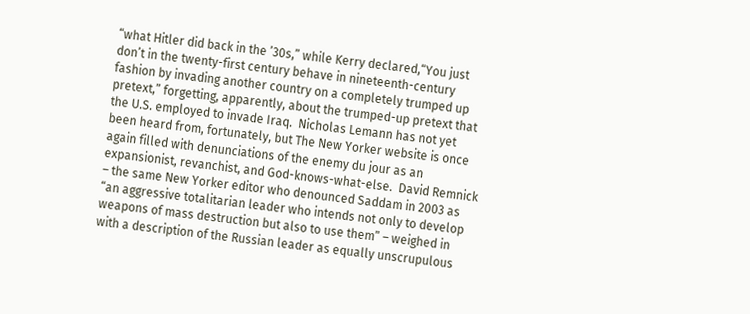“what Hitler did back in the ’30s,” while Kerry declared,“You just don’t in the twenty-first century behave in nineteenth-century fashion by invading another country on a completely trumped up pretext,” forgetting, apparently, about the trumped-up pretext that the U.S. employed to invade Iraq.  Nicholas Lemann has not yet been heard from, fortunately, but The New Yorker website is once again filled with denunciations of the enemy du jour as an expansionist, revanchist, and God-knows-what-else.  David Remnick – the same New Yorker editor who denounced Saddam in 2003 as “an aggressive totalitarian leader who intends not only to develop weapons of mass destruction but also to use them” – weighed in with a description of the Russian leader as equally unscrupulous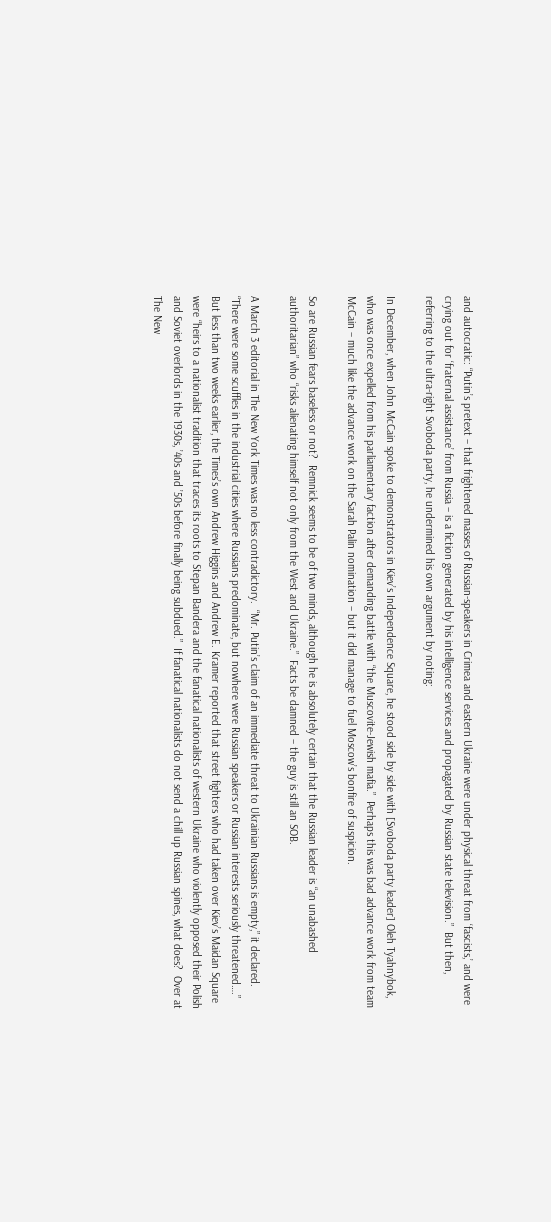and autocratic: “Putin’s pretext – that frightened masses of Russian-speakers in Crimea and eastern Ukraine were under physical threat from ‘fascists,’ and were crying out for ‘fraternal assistance’ from Russia – is a fiction generated by his intelligence services and propagated by Russian state television.”  But then, referring to the ultra-right Svoboda party, he undermined his own argument by noting:

In December, when John McCain spoke to demonstrators in Kiev’s Independence Square, he stood side by side with [Svoboda party leader] Oleh Tyahnybok, who was once expelled from his parliamentary faction after demanding battle with “the Muscovite-Jewish mafia.”  Perhaps this was bad advance work from team McCain – much like the advance work on the Sarah Palin nomination – but it did manage to fuel Moscow’s bonfire of suspicion.

So are Russian fears baseless or not?  Remnick seems to be of two minds, although he is absolutely certain that the Russian leader is “an unabashed authoritarian” who “risks alienating himself not only from the West and Ukraine.”  Facts be damned – the guy is still an SOB.

A March 3 editorial in The New York Times was no less contradictory.  “Mr. Putin’s claim of an immediate threat to Ukrainian Russians is empty,” it declared.  “There were some scuffles in the industrial cities where Russians predominate, but nowhere were Russian speakers or Russian interests seriously threatened….”  But less than two weeks earlier, the Times’s own Andrew Higgins and Andrew E. Kramer reported that street fighters who had taken over Kiev’s Maidan Square were “heirs to a nationalist tradition that traces its roots to Stepan Bandera and the fanatical nationalists of western Ukraine who violently opposed their Polish and Soviet overlords in the 1930s, ’40s and ’50s before finally being subdued.”  If fanatical nationalists do not send a chill up Russian spines, what does?  Over at The New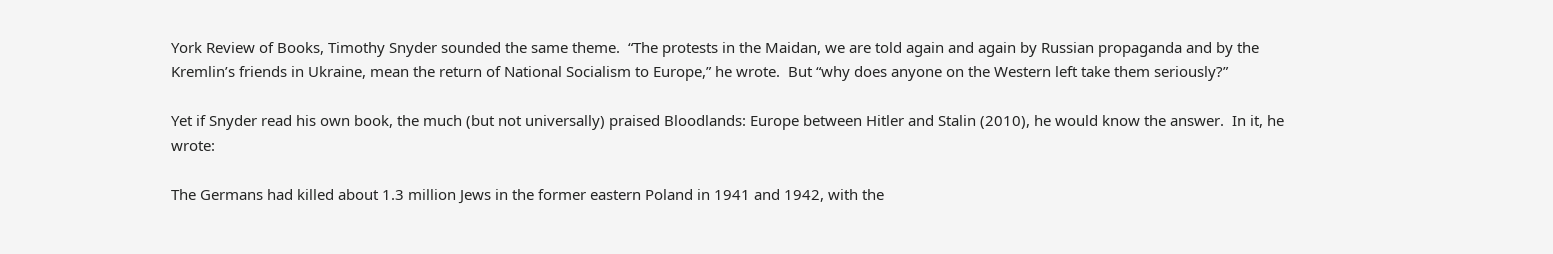York Review of Books, Timothy Snyder sounded the same theme.  “The protests in the Maidan, we are told again and again by Russian propaganda and by the Kremlin’s friends in Ukraine, mean the return of National Socialism to Europe,” he wrote.  But “why does anyone on the Western left take them seriously?”

Yet if Snyder read his own book, the much (but not universally) praised Bloodlands: Europe between Hitler and Stalin (2010), he would know the answer.  In it, he wrote:

The Germans had killed about 1.3 million Jews in the former eastern Poland in 1941 and 1942, with the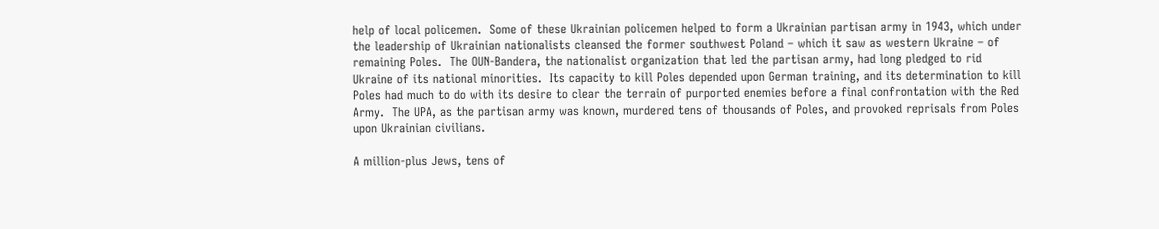help of local policemen.  Some of these Ukrainian policemen helped to form a Ukrainian partisan army in 1943, which under the leadership of Ukrainian nationalists cleansed the former southwest Poland – which it saw as western Ukraine – of remaining Poles.  The OUN-Bandera, the nationalist organization that led the partisan army, had long pledged to rid Ukraine of its national minorities.  Its capacity to kill Poles depended upon German training, and its determination to kill Poles had much to do with its desire to clear the terrain of purported enemies before a final confrontation with the Red Army.  The UPA, as the partisan army was known, murdered tens of thousands of Poles, and provoked reprisals from Poles upon Ukrainian civilians.

A million-plus Jews, tens of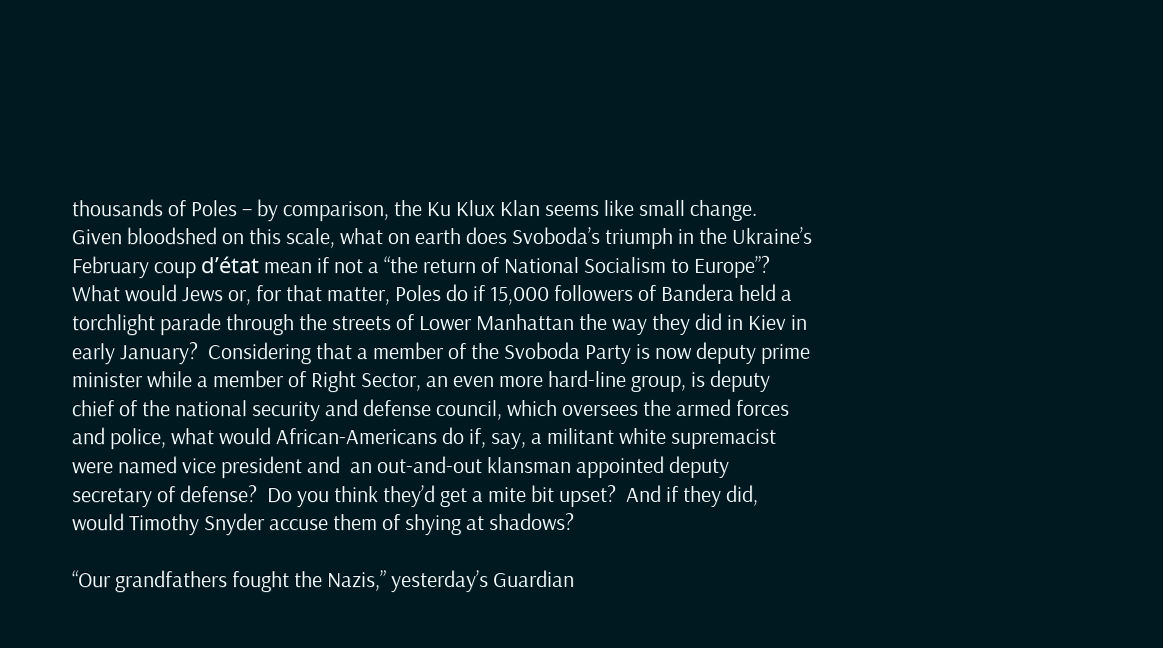thousands of Poles – by comparison, the Ku Klux Klan seems like small change.  Given bloodshed on this scale, what on earth does Svoboda’s triumph in the Ukraine’s February coup d’état mean if not a “the return of National Socialism to Europe”?  What would Jews or, for that matter, Poles do if 15,000 followers of Bandera held a torchlight parade through the streets of Lower Manhattan the way they did in Kiev in early January?  Considering that a member of the Svoboda Party is now deputy prime minister while a member of Right Sector, an even more hard-line group, is deputy chief of the national security and defense council, which oversees the armed forces and police, what would African-Americans do if, say, a militant white supremacist were named vice president and  an out-and-out klansman appointed deputy secretary of defense?  Do you think they’d get a mite bit upset?  And if they did, would Timothy Snyder accuse them of shying at shadows?

“Our grandfathers fought the Nazis,” yesterday’s Guardian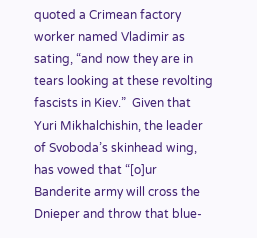quoted a Crimean factory worker named Vladimir as sating, “and now they are in tears looking at these revolting fascists in Kiev.”  Given that Yuri Mikhalchishin, the leader of Svoboda’s skinhead wing, has vowed that “[o]ur Banderite army will cross the Dnieper and throw that blue-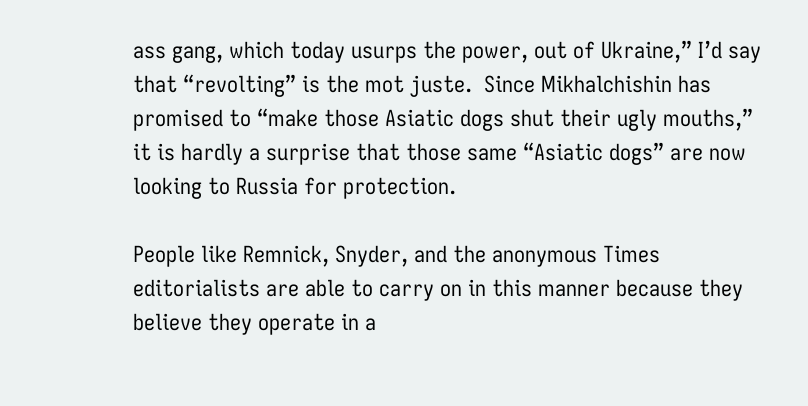ass gang, which today usurps the power, out of Ukraine,” I’d say that “revolting” is the mot juste.  Since Mikhalchishin has promised to “make those Asiatic dogs shut their ugly mouths,” it is hardly a surprise that those same “Asiatic dogs” are now looking to Russia for protection.

People like Remnick, Snyder, and the anonymous Times editorialists are able to carry on in this manner because they believe they operate in a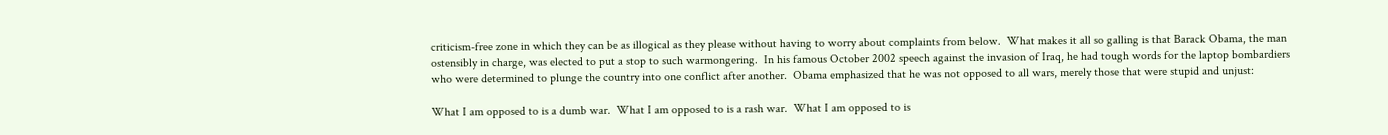criticism-free zone in which they can be as illogical as they please without having to worry about complaints from below.  What makes it all so galling is that Barack Obama, the man ostensibly in charge, was elected to put a stop to such warmongering.  In his famous October 2002 speech against the invasion of Iraq, he had tough words for the laptop bombardiers who were determined to plunge the country into one conflict after another.  Obama emphasized that he was not opposed to all wars, merely those that were stupid and unjust:

What I am opposed to is a dumb war.  What I am opposed to is a rash war.  What I am opposed to is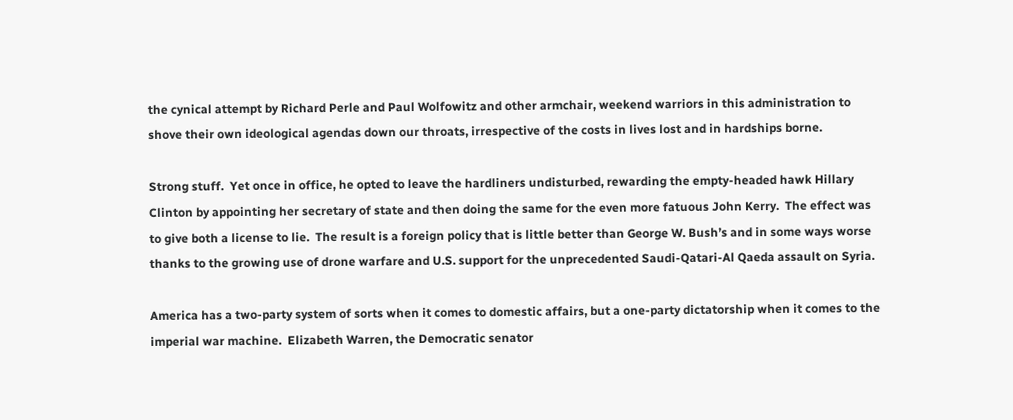the cynical attempt by Richard Perle and Paul Wolfowitz and other armchair, weekend warriors in this administration to shove their own ideological agendas down our throats, irrespective of the costs in lives lost and in hardships borne.

Strong stuff.  Yet once in office, he opted to leave the hardliners undisturbed, rewarding the empty-headed hawk Hillary Clinton by appointing her secretary of state and then doing the same for the even more fatuous John Kerry.  The effect was to give both a license to lie.  The result is a foreign policy that is little better than George W. Bush’s and in some ways worse thanks to the growing use of drone warfare and U.S. support for the unprecedented Saudi-Qatari-Al Qaeda assault on Syria.

America has a two-party system of sorts when it comes to domestic affairs, but a one-party dictatorship when it comes to the imperial war machine.  Elizabeth Warren, the Democratic senator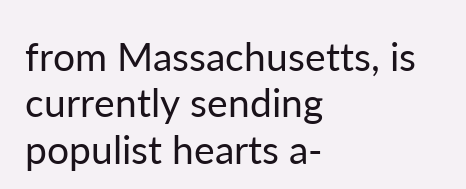from Massachusetts, is currently sending populist hearts a-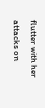flutter with her attacks on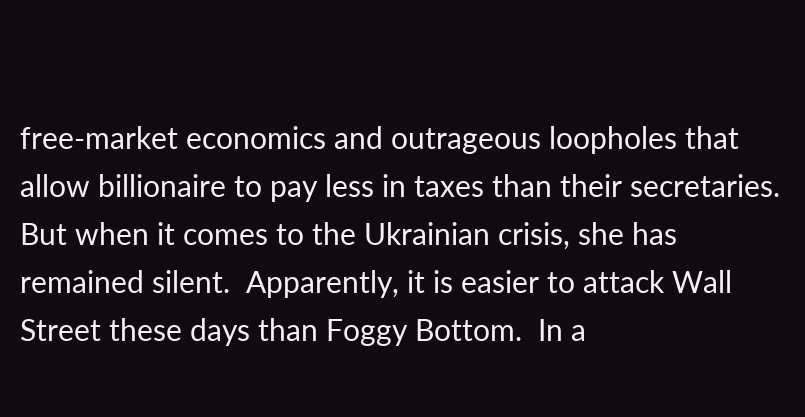free-market economics and outrageous loopholes that allow billionaire to pay less in taxes than their secretaries.  But when it comes to the Ukrainian crisis, she has remained silent.  Apparently, it is easier to attack Wall Street these days than Foggy Bottom.  In a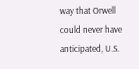way that Orwell could never have anticipated, U.S.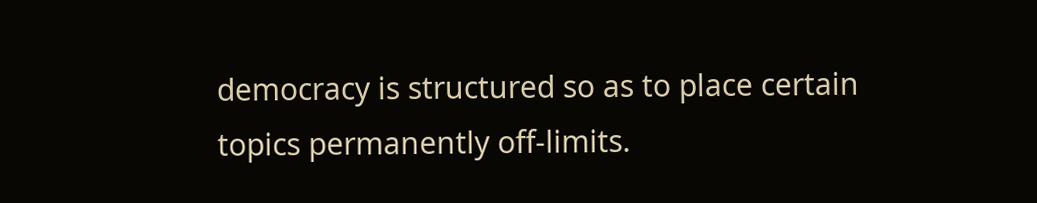democracy is structured so as to place certain topics permanently off-limits.